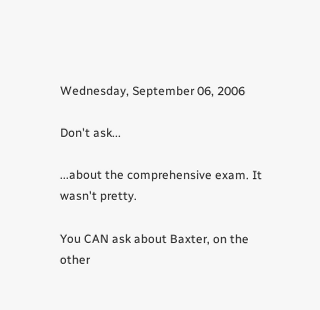Wednesday, September 06, 2006

Don't ask...

...about the comprehensive exam. It wasn't pretty.

You CAN ask about Baxter, on the other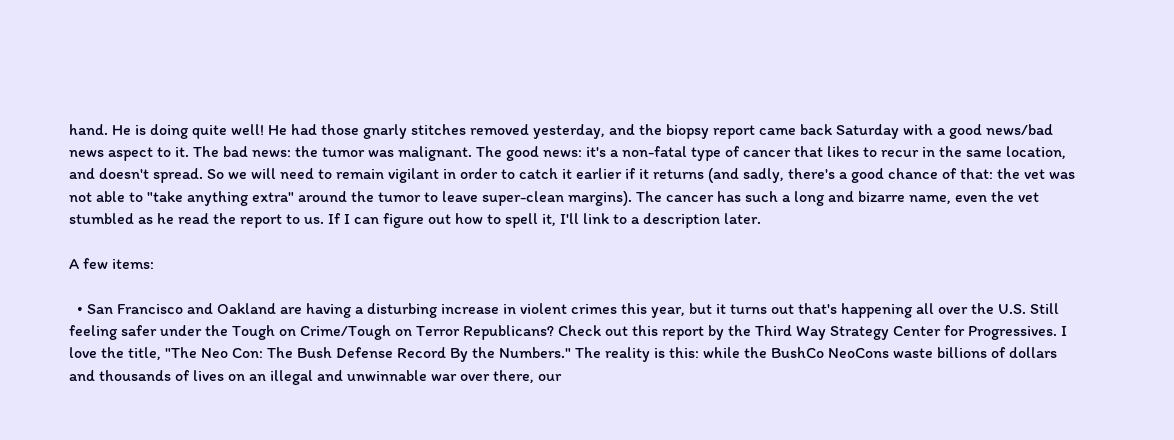hand. He is doing quite well! He had those gnarly stitches removed yesterday, and the biopsy report came back Saturday with a good news/bad news aspect to it. The bad news: the tumor was malignant. The good news: it's a non-fatal type of cancer that likes to recur in the same location, and doesn't spread. So we will need to remain vigilant in order to catch it earlier if it returns (and sadly, there's a good chance of that: the vet was not able to "take anything extra" around the tumor to leave super-clean margins). The cancer has such a long and bizarre name, even the vet stumbled as he read the report to us. If I can figure out how to spell it, I'll link to a description later.

A few items:

  • San Francisco and Oakland are having a disturbing increase in violent crimes this year, but it turns out that's happening all over the U.S. Still feeling safer under the Tough on Crime/Tough on Terror Republicans? Check out this report by the Third Way Strategy Center for Progressives. I love the title, "The Neo Con: The Bush Defense Record By the Numbers." The reality is this: while the BushCo NeoCons waste billions of dollars and thousands of lives on an illegal and unwinnable war over there, our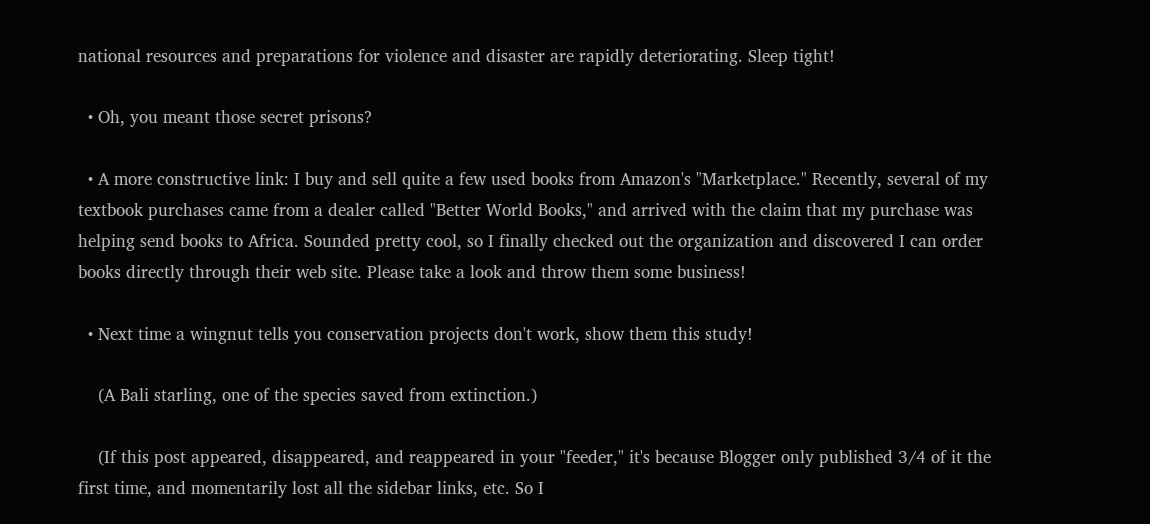national resources and preparations for violence and disaster are rapidly deteriorating. Sleep tight!

  • Oh, you meant those secret prisons?

  • A more constructive link: I buy and sell quite a few used books from Amazon's "Marketplace." Recently, several of my textbook purchases came from a dealer called "Better World Books," and arrived with the claim that my purchase was helping send books to Africa. Sounded pretty cool, so I finally checked out the organization and discovered I can order books directly through their web site. Please take a look and throw them some business!

  • Next time a wingnut tells you conservation projects don't work, show them this study!

    (A Bali starling, one of the species saved from extinction.)

    (If this post appeared, disappeared, and reappeared in your "feeder," it's because Blogger only published 3/4 of it the first time, and momentarily lost all the sidebar links, etc. So I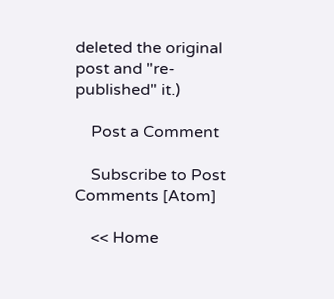deleted the original post and "re-published" it.)

    Post a Comment

    Subscribe to Post Comments [Atom]

    << Home